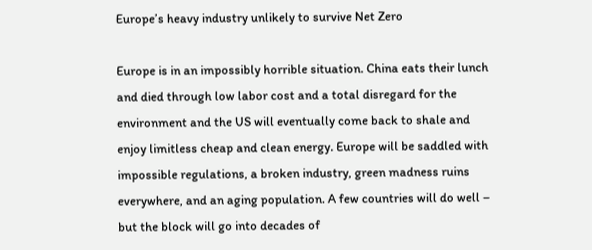Europe’s heavy industry unlikely to survive Net Zero

Europe is in an impossibly horrible situation. China eats their lunch and died through low labor cost and a total disregard for the environment and the US will eventually come back to shale and enjoy limitless cheap and clean energy. Europe will be saddled with impossible regulations, a broken industry, green madness ruins everywhere, and an aging population. A few countries will do well – but the block will go into decades of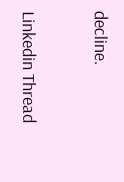decline.

Linkedin Thread